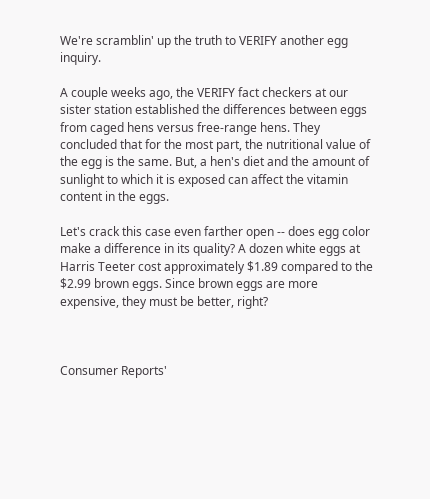We're scramblin' up the truth to VERIFY another egg inquiry.

A couple weeks ago, the VERIFY fact checkers at our sister station established the differences between eggs from caged hens versus free-range hens. They concluded that for the most part, the nutritional value of the egg is the same. But, a hen's diet and the amount of sunlight to which it is exposed can affect the vitamin content in the eggs.

Let's crack this case even farther open -- does egg color make a difference in its quality? A dozen white eggs at Harris Teeter cost approximately $1.89 compared to the $2.99 brown eggs. Since brown eggs are more expensive, they must be better, right?



Consumer Reports'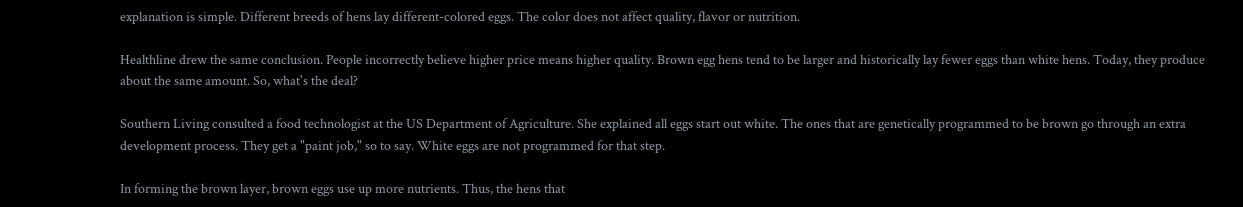explanation is simple. Different breeds of hens lay different-colored eggs. The color does not affect quality, flavor or nutrition.

Healthline drew the same conclusion. People incorrectly believe higher price means higher quality. Brown egg hens tend to be larger and historically lay fewer eggs than white hens. Today, they produce about the same amount. So, what's the deal?

Southern Living consulted a food technologist at the US Department of Agriculture. She explained all eggs start out white. The ones that are genetically programmed to be brown go through an extra development process. They get a "paint job," so to say. White eggs are not programmed for that step.

In forming the brown layer, brown eggs use up more nutrients. Thus, the hens that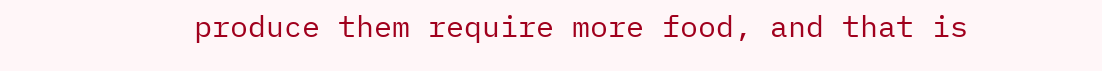produce them require more food, and that is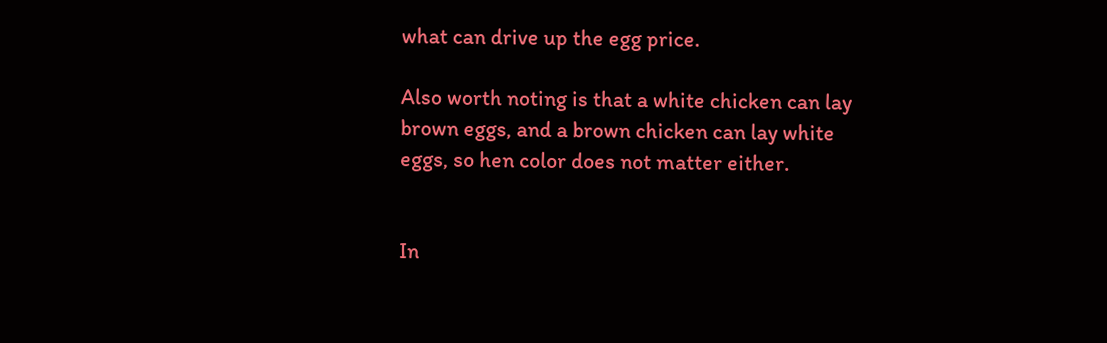what can drive up the egg price.

Also worth noting is that a white chicken can lay brown eggs, and a brown chicken can lay white eggs, so hen color does not matter either.


In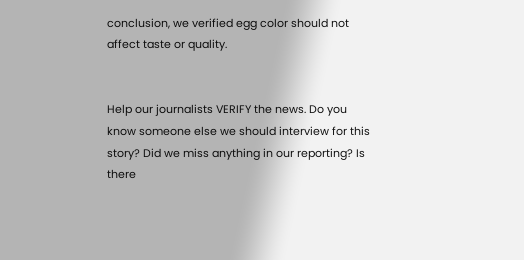conclusion, we verified egg color should not affect taste or quality.


Help our journalists VERIFY the news. Do you know someone else we should interview for this story? Did we miss anything in our reporting? Is there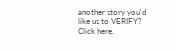another story you'd like us to VERIFY? Click here.